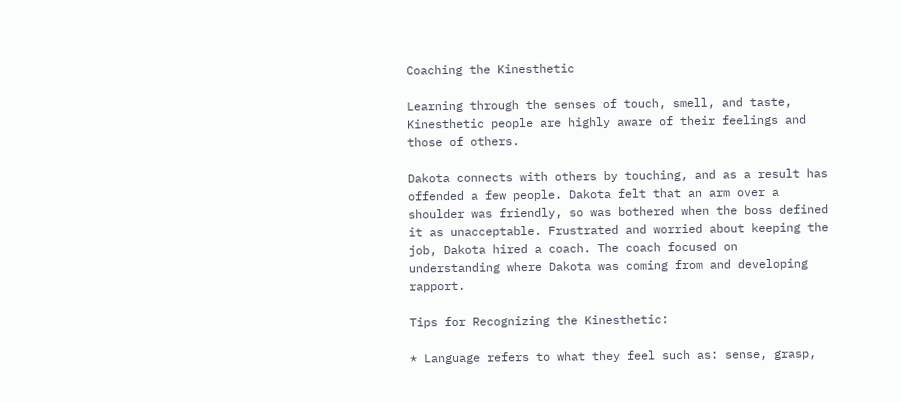Coaching the Kinesthetic

Learning through the senses of touch, smell, and taste, Kinesthetic people are highly aware of their feelings and those of others.

Dakota connects with others by touching, and as a result has offended a few people. Dakota felt that an arm over a shoulder was friendly, so was bothered when the boss defined it as unacceptable. Frustrated and worried about keeping the job, Dakota hired a coach. The coach focused on understanding where Dakota was coming from and developing rapport.

Tips for Recognizing the Kinesthetic:

* Language refers to what they feel such as: sense, grasp,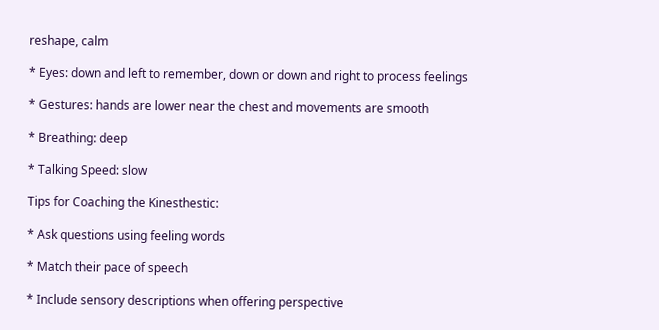reshape, calm

* Eyes: down and left to remember, down or down and right to process feelings

* Gestures: hands are lower near the chest and movements are smooth

* Breathing: deep

* Talking Speed: slow

Tips for Coaching the Kinesthestic:

* Ask questions using feeling words

* Match their pace of speech

* Include sensory descriptions when offering perspective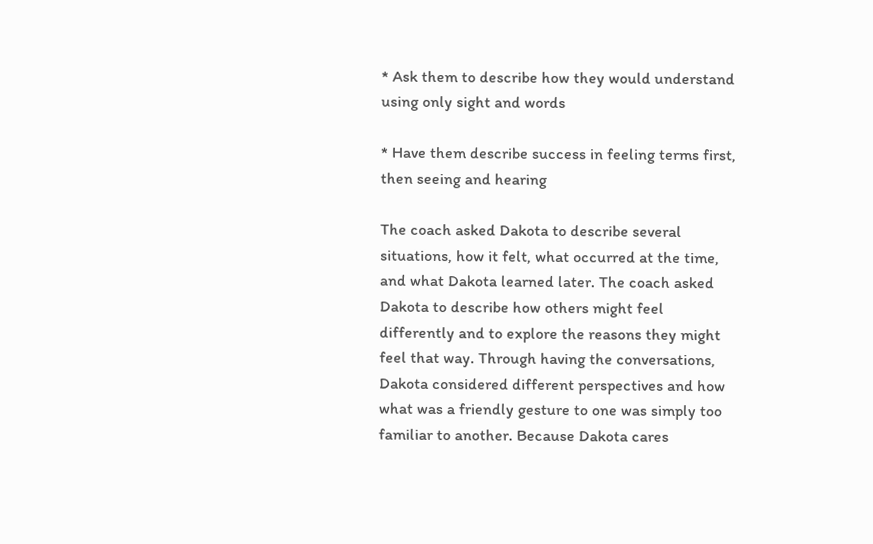* Ask them to describe how they would understand using only sight and words

* Have them describe success in feeling terms first, then seeing and hearing

The coach asked Dakota to describe several situations, how it felt, what occurred at the time, and what Dakota learned later. The coach asked Dakota to describe how others might feel differently and to explore the reasons they might feel that way. Through having the conversations, Dakota considered different perspectives and how what was a friendly gesture to one was simply too familiar to another. Because Dakota cares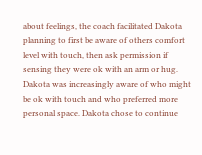about feelings, the coach facilitated Dakota planning to first be aware of others comfort level with touch, then ask permission if sensing they were ok with an arm or hug. Dakota was increasingly aware of who might be ok with touch and who preferred more personal space. Dakota chose to continue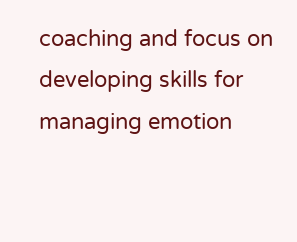coaching and focus on developing skills for managing emotion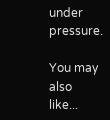under pressure.

You may also like...